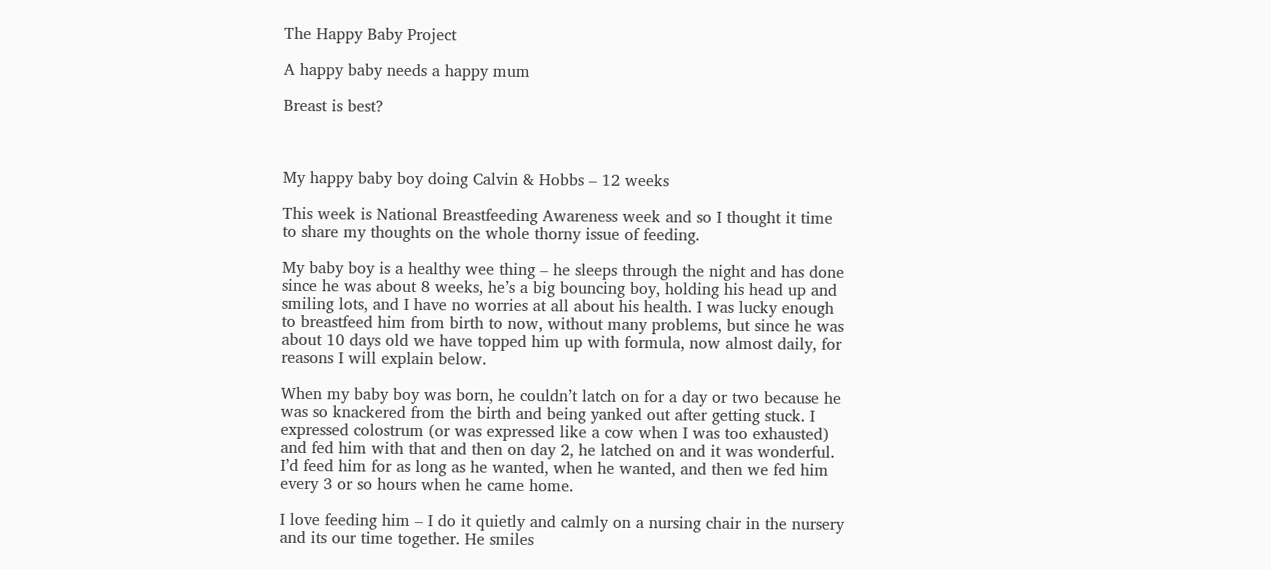The Happy Baby Project

A happy baby needs a happy mum

Breast is best?



My happy baby boy doing Calvin & Hobbs – 12 weeks

This week is National Breastfeeding Awareness week and so I thought it time to share my thoughts on the whole thorny issue of feeding.

My baby boy is a healthy wee thing – he sleeps through the night and has done since he was about 8 weeks, he’s a big bouncing boy, holding his head up and smiling lots, and I have no worries at all about his health. I was lucky enough to breastfeed him from birth to now, without many problems, but since he was about 10 days old we have topped him up with formula, now almost daily, for reasons I will explain below.

When my baby boy was born, he couldn’t latch on for a day or two because he was so knackered from the birth and being yanked out after getting stuck. I expressed colostrum (or was expressed like a cow when I was too exhausted) and fed him with that and then on day 2, he latched on and it was wonderful. I’d feed him for as long as he wanted, when he wanted, and then we fed him every 3 or so hours when he came home.

I love feeding him – I do it quietly and calmly on a nursing chair in the nursery and its our time together. He smiles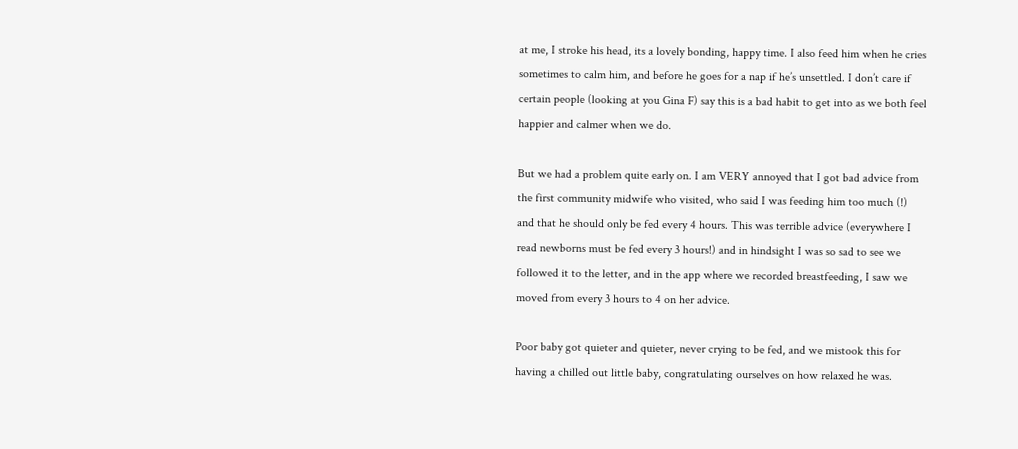at me, I stroke his head, its a lovely bonding, happy time. I also feed him when he cries sometimes to calm him, and before he goes for a nap if he’s unsettled. I don’t care if certain people (looking at you Gina F) say this is a bad habit to get into as we both feel happier and calmer when we do.

But we had a problem quite early on. I am VERY annoyed that I got bad advice from the first community midwife who visited, who said I was feeding him too much (!) and that he should only be fed every 4 hours. This was terrible advice (everywhere I read newborns must be fed every 3 hours!) and in hindsight I was so sad to see we followed it to the letter, and in the app where we recorded breastfeeding, I saw we moved from every 3 hours to 4 on her advice.

Poor baby got quieter and quieter, never crying to be fed, and we mistook this for having a chilled out little baby, congratulating ourselves on how relaxed he was.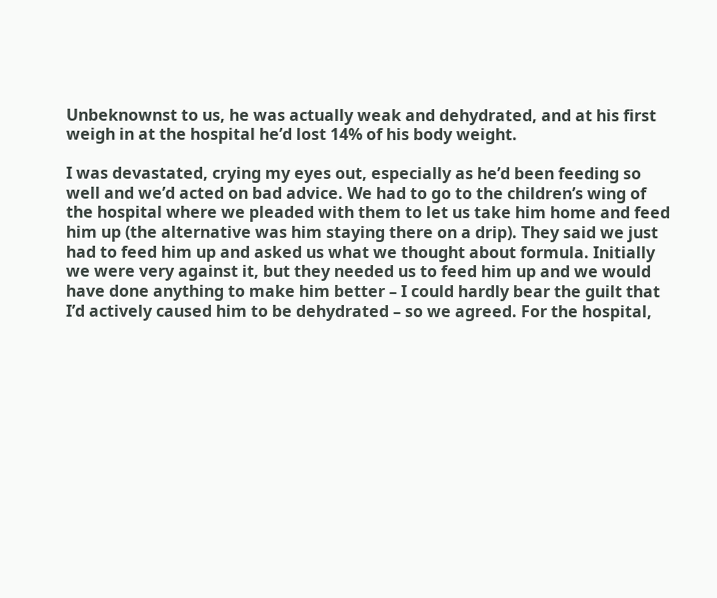Unbeknownst to us, he was actually weak and dehydrated, and at his first weigh in at the hospital he’d lost 14% of his body weight.

I was devastated, crying my eyes out, especially as he’d been feeding so well and we’d acted on bad advice. We had to go to the children’s wing of the hospital where we pleaded with them to let us take him home and feed him up (the alternative was him staying there on a drip). They said we just had to feed him up and asked us what we thought about formula. Initially we were very against it, but they needed us to feed him up and we would have done anything to make him better – I could hardly bear the guilt that I’d actively caused him to be dehydrated – so we agreed. For the hospital,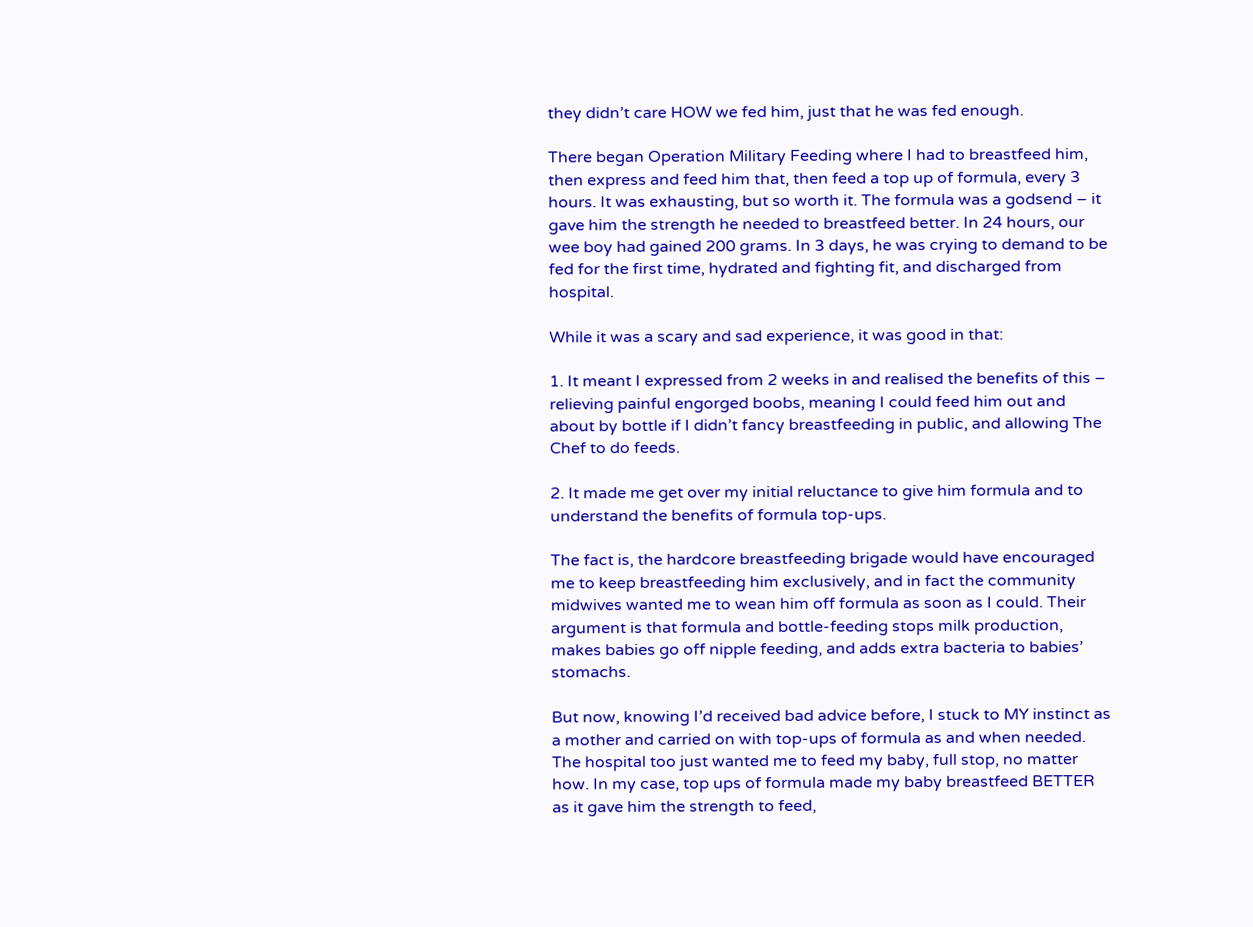they didn’t care HOW we fed him, just that he was fed enough.

There began Operation Military Feeding where I had to breastfeed him, then express and feed him that, then feed a top up of formula, every 3 hours. It was exhausting, but so worth it. The formula was a godsend – it gave him the strength he needed to breastfeed better. In 24 hours, our wee boy had gained 200 grams. In 3 days, he was crying to demand to be fed for the first time, hydrated and fighting fit, and discharged from hospital.

While it was a scary and sad experience, it was good in that:

1. It meant I expressed from 2 weeks in and realised the benefits of this – relieving painful engorged boobs, meaning I could feed him out and about by bottle if I didn’t fancy breastfeeding in public, and allowing The Chef to do feeds.

2. It made me get over my initial reluctance to give him formula and to understand the benefits of formula top-ups.

The fact is, the hardcore breastfeeding brigade would have encouraged me to keep breastfeeding him exclusively, and in fact the community midwives wanted me to wean him off formula as soon as I could. Their argument is that formula and bottle-feeding stops milk production, makes babies go off nipple feeding, and adds extra bacteria to babies’ stomachs.

But now, knowing I’d received bad advice before, I stuck to MY instinct as a mother and carried on with top-ups of formula as and when needed. The hospital too just wanted me to feed my baby, full stop, no matter how. In my case, top ups of formula made my baby breastfeed BETTER as it gave him the strength to feed,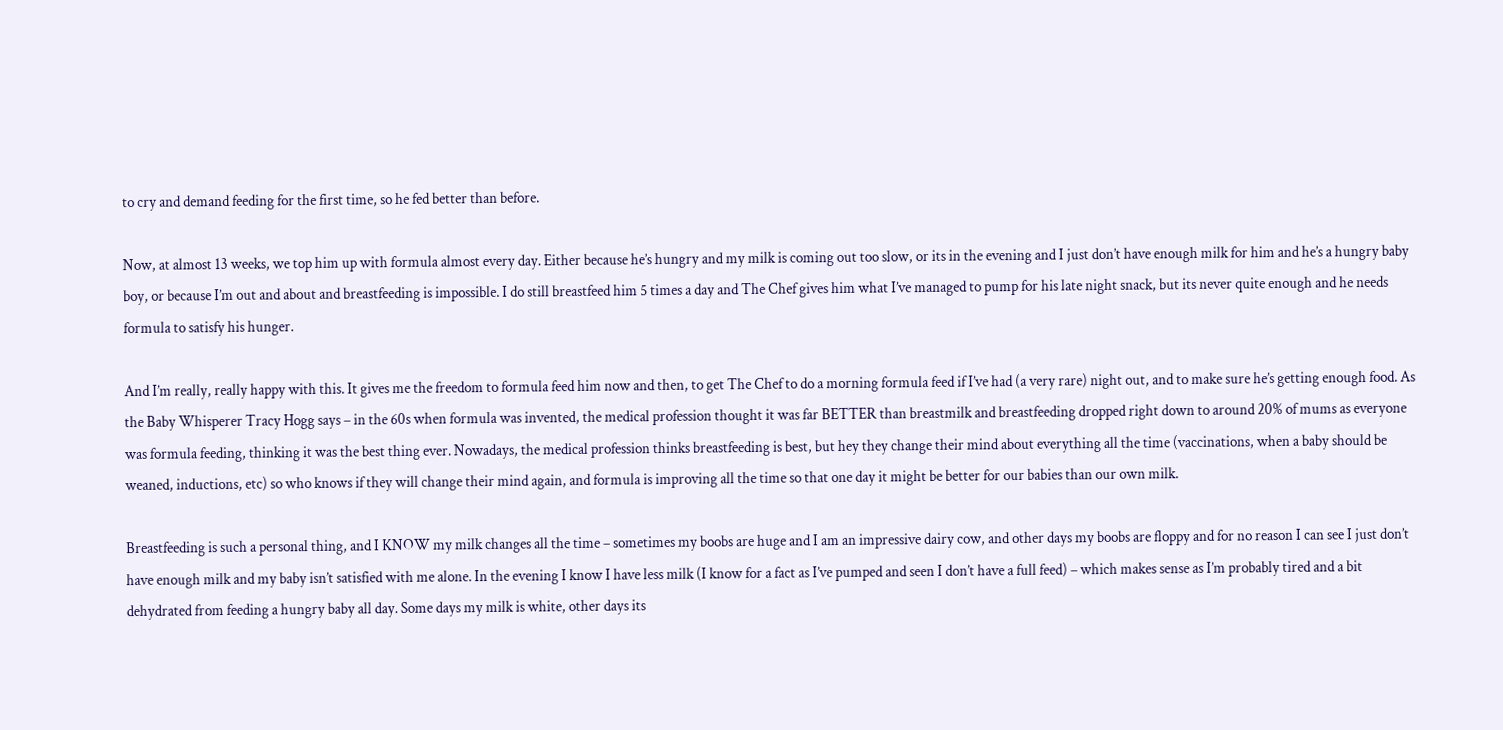to cry and demand feeding for the first time, so he fed better than before.

Now, at almost 13 weeks, we top him up with formula almost every day. Either because he’s hungry and my milk is coming out too slow, or its in the evening and I just don’t have enough milk for him and he’s a hungry baby boy, or because I’m out and about and breastfeeding is impossible. I do still breastfeed him 5 times a day and The Chef gives him what I’ve managed to pump for his late night snack, but its never quite enough and he needs formula to satisfy his hunger.

And I’m really, really happy with this. It gives me the freedom to formula feed him now and then, to get The Chef to do a morning formula feed if I’ve had (a very rare) night out, and to make sure he’s getting enough food. As the Baby Whisperer Tracy Hogg says – in the 60s when formula was invented, the medical profession thought it was far BETTER than breastmilk and breastfeeding dropped right down to around 20% of mums as everyone was formula feeding, thinking it was the best thing ever. Nowadays, the medical profession thinks breastfeeding is best, but hey they change their mind about everything all the time (vaccinations, when a baby should be weaned, inductions, etc) so who knows if they will change their mind again, and formula is improving all the time so that one day it might be better for our babies than our own milk.

Breastfeeding is such a personal thing, and I KNOW my milk changes all the time – sometimes my boobs are huge and I am an impressive dairy cow, and other days my boobs are floppy and for no reason I can see I just don’t have enough milk and my baby isn’t satisfied with me alone. In the evening I know I have less milk (I know for a fact as I’ve pumped and seen I don’t have a full feed) – which makes sense as I’m probably tired and a bit dehydrated from feeding a hungry baby all day. Some days my milk is white, other days its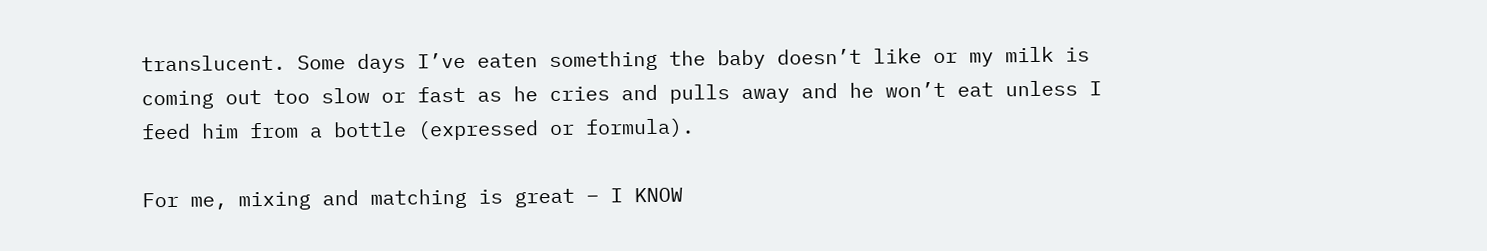translucent. Some days I’ve eaten something the baby doesn’t like or my milk is coming out too slow or fast as he cries and pulls away and he won’t eat unless I feed him from a bottle (expressed or formula).

For me, mixing and matching is great – I KNOW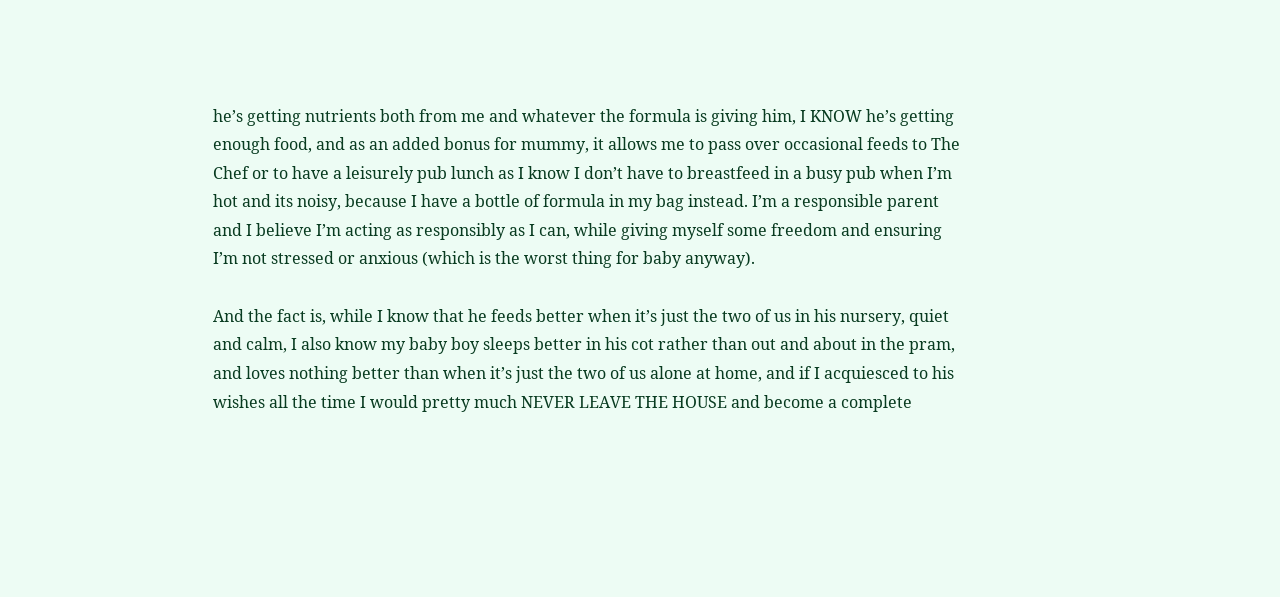he’s getting nutrients both from me and whatever the formula is giving him, I KNOW he’s getting enough food, and as an added bonus for mummy, it allows me to pass over occasional feeds to The Chef or to have a leisurely pub lunch as I know I don’t have to breastfeed in a busy pub when I’m hot and its noisy, because I have a bottle of formula in my bag instead. I’m a responsible parent and I believe I’m acting as responsibly as I can, while giving myself some freedom and ensuring I’m not stressed or anxious (which is the worst thing for baby anyway).

And the fact is, while I know that he feeds better when it’s just the two of us in his nursery, quiet and calm, I also know my baby boy sleeps better in his cot rather than out and about in the pram, and loves nothing better than when it’s just the two of us alone at home, and if I acquiesced to his wishes all the time I would pretty much NEVER LEAVE THE HOUSE and become a complete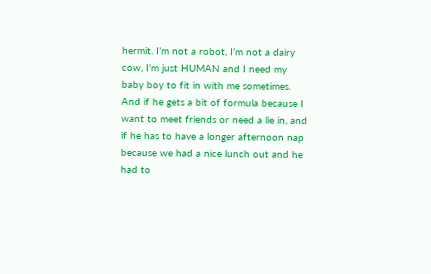hermit. I’m not a robot, I’m not a dairy cow, I’m just HUMAN and I need my baby boy to fit in with me sometimes. And if he gets a bit of formula because I want to meet friends or need a lie in, and if he has to have a longer afternoon nap because we had a nice lunch out and he had to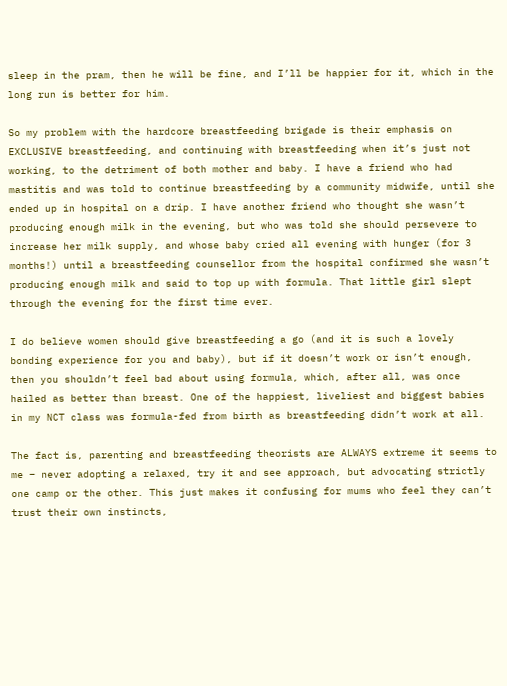sleep in the pram, then he will be fine, and I’ll be happier for it, which in the long run is better for him.

So my problem with the hardcore breastfeeding brigade is their emphasis on EXCLUSIVE breastfeeding, and continuing with breastfeeding when it’s just not working, to the detriment of both mother and baby. I have a friend who had mastitis and was told to continue breastfeeding by a community midwife, until she ended up in hospital on a drip. I have another friend who thought she wasn’t producing enough milk in the evening, but who was told she should persevere to increase her milk supply, and whose baby cried all evening with hunger (for 3 months!) until a breastfeeding counsellor from the hospital confirmed she wasn’t producing enough milk and said to top up with formula. That little girl slept through the evening for the first time ever.

I do believe women should give breastfeeding a go (and it is such a lovely bonding experience for you and baby), but if it doesn’t work or isn’t enough, then you shouldn’t feel bad about using formula, which, after all, was once hailed as better than breast. One of the happiest, liveliest and biggest babies in my NCT class was formula-fed from birth as breastfeeding didn’t work at all.

The fact is, parenting and breastfeeding theorists are ALWAYS extreme it seems to me – never adopting a relaxed, try it and see approach, but advocating strictly one camp or the other. This just makes it confusing for mums who feel they can’t trust their own instincts,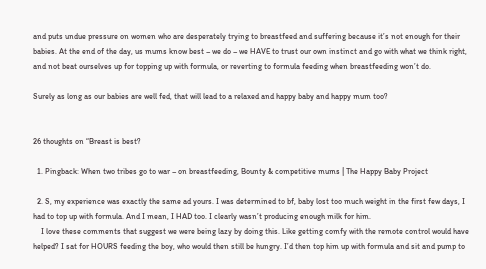and puts undue pressure on women who are desperately trying to breastfeed and suffering because it’s not enough for their babies. At the end of the day, us mums know best – we do – we HAVE to trust our own instinct and go with what we think right, and not beat ourselves up for topping up with formula, or reverting to formula feeding when breastfeeding won’t do.

Surely as long as our babies are well fed, that will lead to a relaxed and happy baby and happy mum too?


26 thoughts on “Breast is best?

  1. Pingback: When two tribes go to war – on breastfeeding, Bounty & competitive mums | The Happy Baby Project

  2. S, my experience was exactly the same ad yours. I was determined to bf, baby lost too much weight in the first few days, I had to top up with formula. And I mean, I HAD too. I clearly wasn’t producing enough milk for him.
    I love these comments that suggest we were being lazy by doing this. Like getting comfy with the remote control would have helped? I sat for HOURS feeding the boy, who would then still be hungry. I’d then top him up with formula and sit and pump to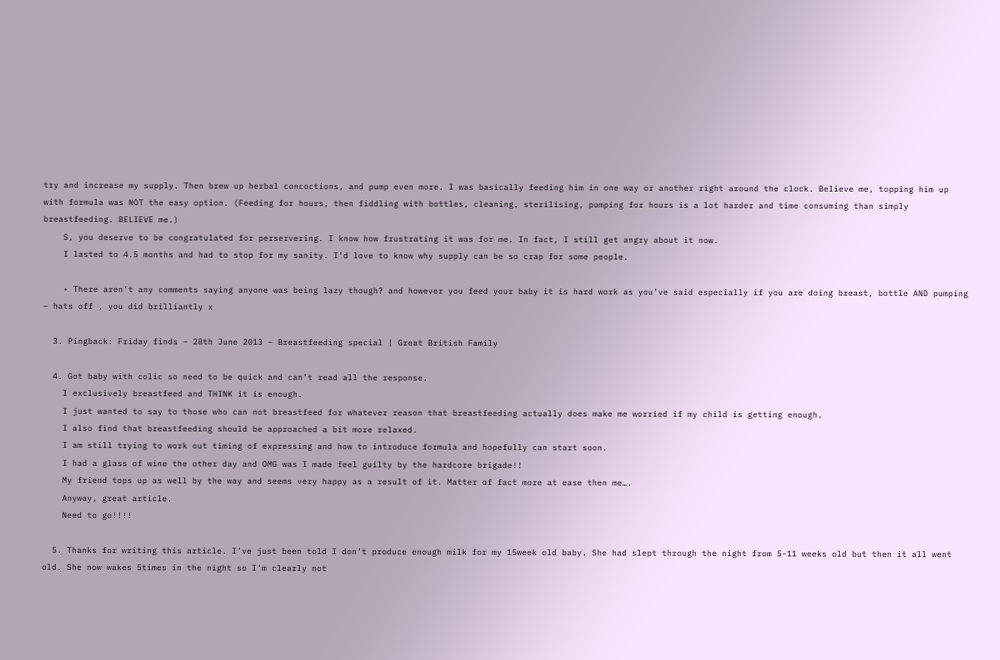try and increase my supply. Then brew up herbal concoctions, and pump even more. I was basically feeding him in one way or another right around the clock. Believe me, topping him up with formula was NOT the easy option. (Feeding for hours, then fiddling with bottles, cleaning, sterilising, pumping for hours is a lot harder and time consuming than simply breastfeeding. BELIEVE me.)
    S, you deserve to be congratulated for perservering. I know how frustrating it was for me. In fact, I still get angry about it now.
    I lasted to 4.5 months and had to stop for my sanity. I’d love to know why supply can be so crap for some people.

    • There aren’t any comments saying anyone was being lazy though? and however you feed your baby it is hard work as you’ve said especially if you are doing breast, bottle AND pumping – hats off , you did brilliantly x

  3. Pingback: Friday finds – 28th June 2013 – Breastfeeding special | Great British Family

  4. Got baby with colic so need to be quick and can’t read all the response.
    I exclusively breastfeed and THINK it is enough.
    I just wanted to say to those who can not breastfeed for whatever reason that breastfeeding actually does make me worried if my child is getting enough.
    I also find that breastfeeding should be approached a bit more relaxed.
    I am still trying to work out timing of expressing and how to introduce formula and hopefully can start soon.
    I had a glass of wine the other day and OMG was I made feel guilty by the hardcore brigade!!
    My friend tops up as well by the way and seems very happy as a result of it. Matter of fact more at ease then me….
    Anyway, great article.
    Need to go!!!!

  5. Thanks for writing this article. I’ve just been told I don’t produce enough milk for my 15week old baby. She had slept through the night from 5-11 weeks old but then it all went old. She now wakes 5times in the night so I’m clearly not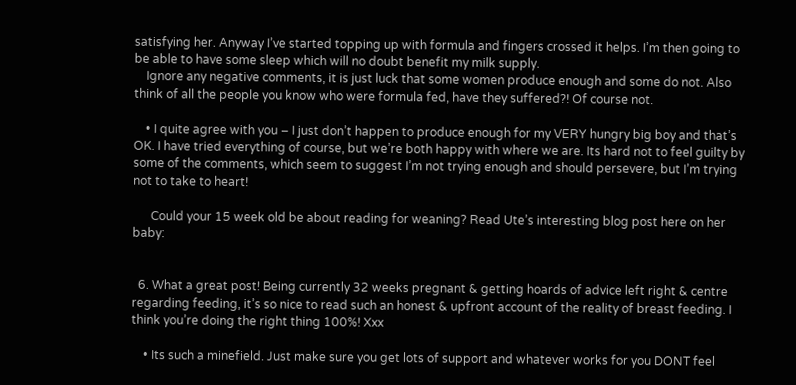satisfying her. Anyway I’ve started topping up with formula and fingers crossed it helps. I’m then going to be able to have some sleep which will no doubt benefit my milk supply.
    Ignore any negative comments, it is just luck that some women produce enough and some do not. Also think of all the people you know who were formula fed, have they suffered?! Of course not.

    • I quite agree with you – I just don’t happen to produce enough for my VERY hungry big boy and that’s OK. I have tried everything of course, but we’re both happy with where we are. Its hard not to feel guilty by some of the comments, which seem to suggest I’m not trying enough and should persevere, but I’m trying not to take to heart!

      Could your 15 week old be about reading for weaning? Read Ute’s interesting blog post here on her baby:


  6. What a great post! Being currently 32 weeks pregnant & getting hoards of advice left right & centre regarding feeding, it’s so nice to read such an honest & upfront account of the reality of breast feeding. I think you’re doing the right thing 100%! Xxx

    • Its such a minefield. Just make sure you get lots of support and whatever works for you DONT feel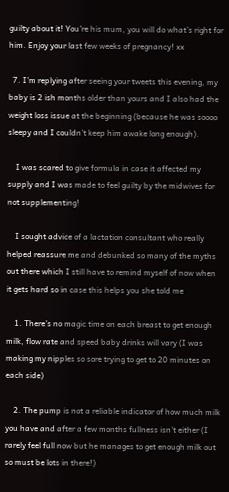guilty about it! You’re his mum, you will do what’s right for him. Enjoy your last few weeks of pregnancy! xx

  7. I’m replying after seeing your tweets this evening, my baby is 2 ish months older than yours and I also had the weight loss issue at the beginning (because he was soooo sleepy and I couldn’t keep him awake long enough).

    I was scared to give formula in case it affected my supply and I was made to feel guilty by the midwives for not supplementing!

    I sought advice of a lactation consultant who really helped reassure me and debunked so many of the myths out there which I still have to remind myself of now when it gets hard so in case this helps you she told me

    1. There’s no magic time on each breast to get enough milk, flow rate and speed baby drinks will vary (I was making my nipples so sore trying to get to 20 minutes on each side)

    2. The pump is not a reliable indicator of how much milk you have and after a few months fullness isn’t either (I rarely feel full now but he manages to get enough milk out so must be lots in there!)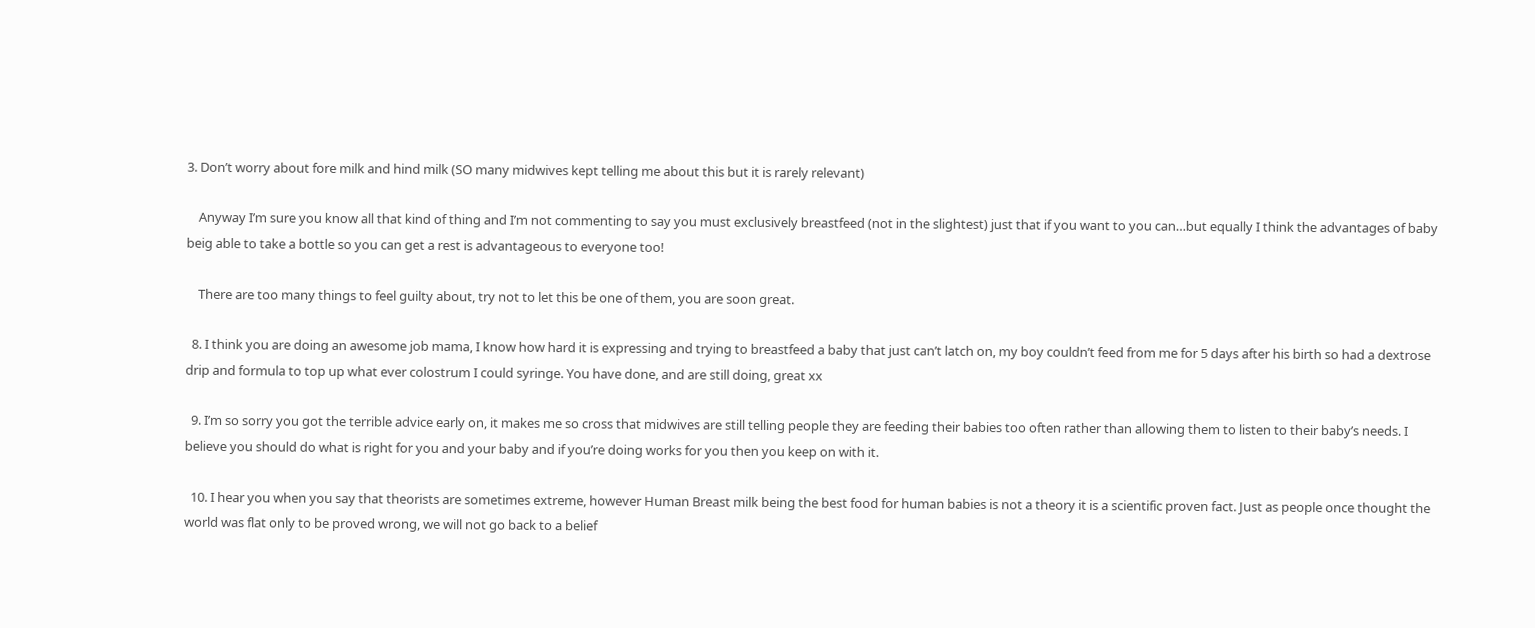3. Don’t worry about fore milk and hind milk (SO many midwives kept telling me about this but it is rarely relevant)

    Anyway I’m sure you know all that kind of thing and I’m not commenting to say you must exclusively breastfeed (not in the slightest) just that if you want to you can…but equally I think the advantages of baby beig able to take a bottle so you can get a rest is advantageous to everyone too!

    There are too many things to feel guilty about, try not to let this be one of them, you are soon great.

  8. I think you are doing an awesome job mama, I know how hard it is expressing and trying to breastfeed a baby that just can’t latch on, my boy couldn’t feed from me for 5 days after his birth so had a dextrose drip and formula to top up what ever colostrum I could syringe. You have done, and are still doing, great xx

  9. I’m so sorry you got the terrible advice early on, it makes me so cross that midwives are still telling people they are feeding their babies too often rather than allowing them to listen to their baby’s needs. I believe you should do what is right for you and your baby and if you’re doing works for you then you keep on with it.

  10. I hear you when you say that theorists are sometimes extreme, however Human Breast milk being the best food for human babies is not a theory it is a scientific proven fact. Just as people once thought the world was flat only to be proved wrong, we will not go back to a belief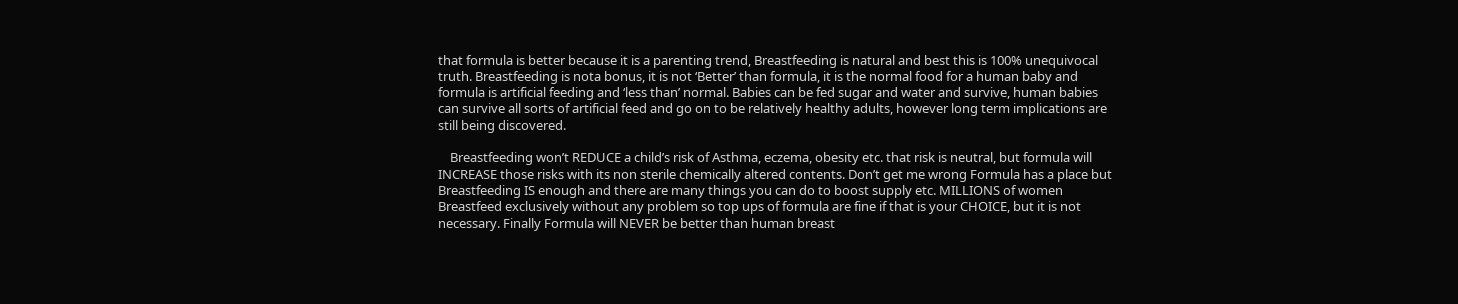that formula is better because it is a parenting trend, Breastfeeding is natural and best this is 100% unequivocal truth. Breastfeeding is nota bonus, it is not ‘Better’ than formula, it is the normal food for a human baby and formula is artificial feeding and ‘less than’ normal. Babies can be fed sugar and water and survive, human babies can survive all sorts of artificial feed and go on to be relatively healthy adults, however long term implications are still being discovered.

    Breastfeeding won’t REDUCE a child’s risk of Asthma, eczema, obesity etc. that risk is neutral, but formula will INCREASE those risks with its non sterile chemically altered contents. Don’t get me wrong Formula has a place but Breastfeeding IS enough and there are many things you can do to boost supply etc. MILLIONS of women Breastfeed exclusively without any problem so top ups of formula are fine if that is your CHOICE, but it is not necessary. Finally Formula will NEVER be better than human breast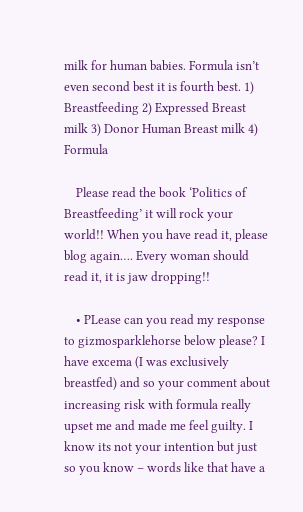milk for human babies. Formula isn’t even second best it is fourth best. 1) Breastfeeding 2) Expressed Breast milk 3) Donor Human Breast milk 4) Formula

    Please read the book ‘Politics of Breastfeeding’ it will rock your world!! When you have read it, please blog again…. Every woman should read it, it is jaw dropping!!

    • PLease can you read my response to gizmosparklehorse below please? I have excema (I was exclusively breastfed) and so your comment about increasing risk with formula really upset me and made me feel guilty. I know its not your intention but just so you know – words like that have a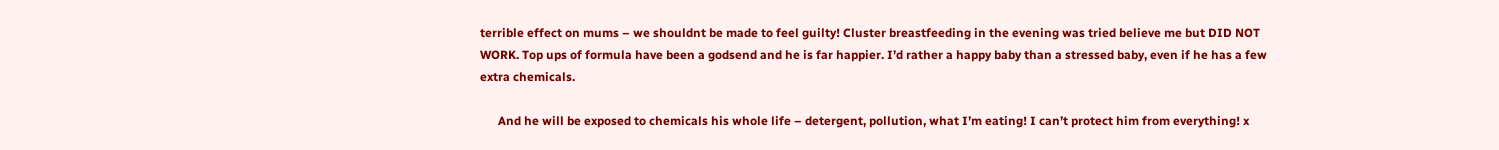terrible effect on mums – we shouldnt be made to feel guilty! Cluster breastfeeding in the evening was tried believe me but DID NOT WORK. Top ups of formula have been a godsend and he is far happier. I’d rather a happy baby than a stressed baby, even if he has a few extra chemicals.

      And he will be exposed to chemicals his whole life – detergent, pollution, what I’m eating! I can’t protect him from everything! x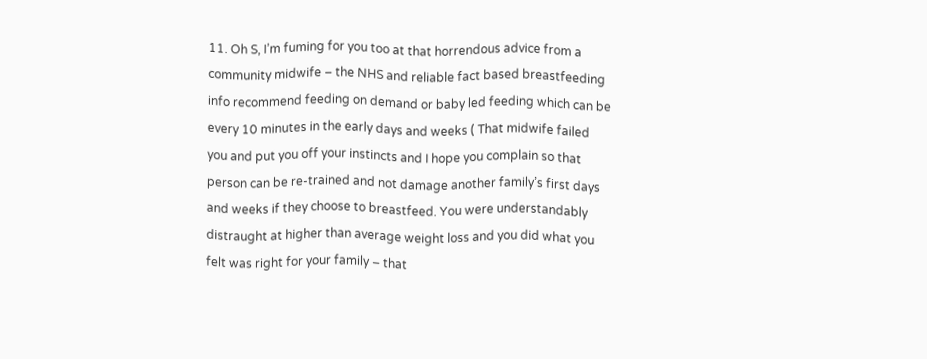11. Oh S, I’m fuming for you too at that horrendous advice from a community midwife – the NHS and reliable fact based breastfeeding info recommend feeding on demand or baby led feeding which can be every 10 minutes in the early days and weeks ( That midwife failed you and put you off your instincts and I hope you complain so that person can be re-trained and not damage another family’s first days and weeks if they choose to breastfeed. You were understandably distraught at higher than average weight loss and you did what you felt was right for your family – that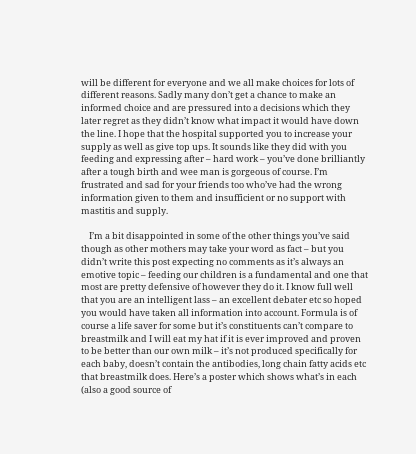will be different for everyone and we all make choices for lots of different reasons. Sadly many don’t get a chance to make an informed choice and are pressured into a decisions which they later regret as they didn’t know what impact it would have down the line. I hope that the hospital supported you to increase your supply as well as give top ups. It sounds like they did with you feeding and expressing after – hard work – you’ve done brilliantly after a tough birth and wee man is gorgeous of course. I’m frustrated and sad for your friends too who’ve had the wrong information given to them and insufficient or no support with mastitis and supply.

    I’m a bit disappointed in some of the other things you’ve said though as other mothers may take your word as fact – but you didn’t write this post expecting no comments as it’s always an emotive topic – feeding our children is a fundamental and one that most are pretty defensive of however they do it. I know full well that you are an intelligent lass – an excellent debater etc so hoped you would have taken all information into account. Formula is of course a life saver for some but it’s constituents can’t compare to breastmilk and I will eat my hat if it is ever improved and proven to be better than our own milk – it’s not produced specifically for each baby, doesn’t contain the antibodies, long chain fatty acids etc that breastmilk does. Here’s a poster which shows what’s in each (also a good source of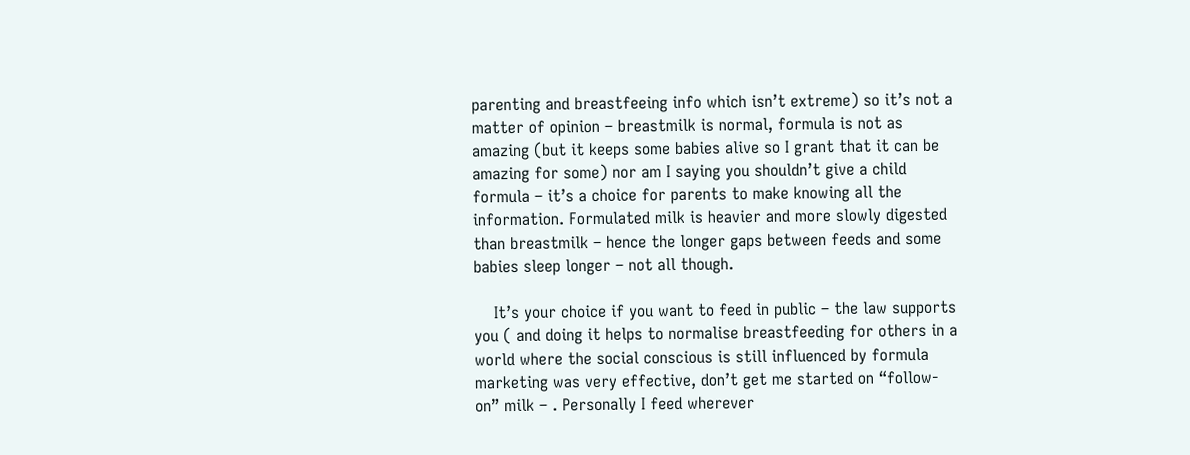parenting and breastfeeing info which isn’t extreme) so it’s not a matter of opinion – breastmilk is normal, formula is not as amazing (but it keeps some babies alive so I grant that it can be amazing for some) nor am I saying you shouldn’t give a child formula – it’s a choice for parents to make knowing all the information. Formulated milk is heavier and more slowly digested than breastmilk – hence the longer gaps between feeds and some babies sleep longer – not all though.

    It’s your choice if you want to feed in public – the law supports you ( and doing it helps to normalise breastfeeding for others in a world where the social conscious is still influenced by formula marketing was very effective, don’t get me started on “follow-on” milk – . Personally I feed wherever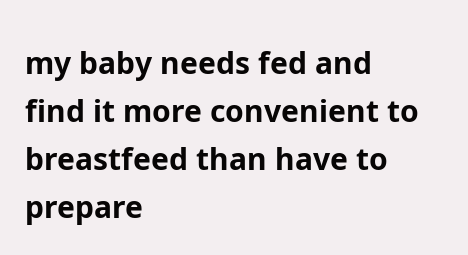my baby needs fed and find it more convenient to breastfeed than have to prepare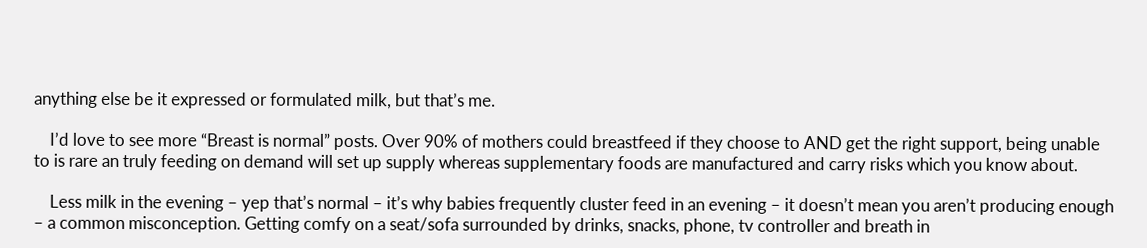anything else be it expressed or formulated milk, but that’s me.

    I’d love to see more “Breast is normal” posts. Over 90% of mothers could breastfeed if they choose to AND get the right support, being unable to is rare an truly feeding on demand will set up supply whereas supplementary foods are manufactured and carry risks which you know about.

    Less milk in the evening – yep that’s normal – it’s why babies frequently cluster feed in an evening – it doesn’t mean you aren’t producing enough – a common misconception. Getting comfy on a seat/sofa surrounded by drinks, snacks, phone, tv controller and breath in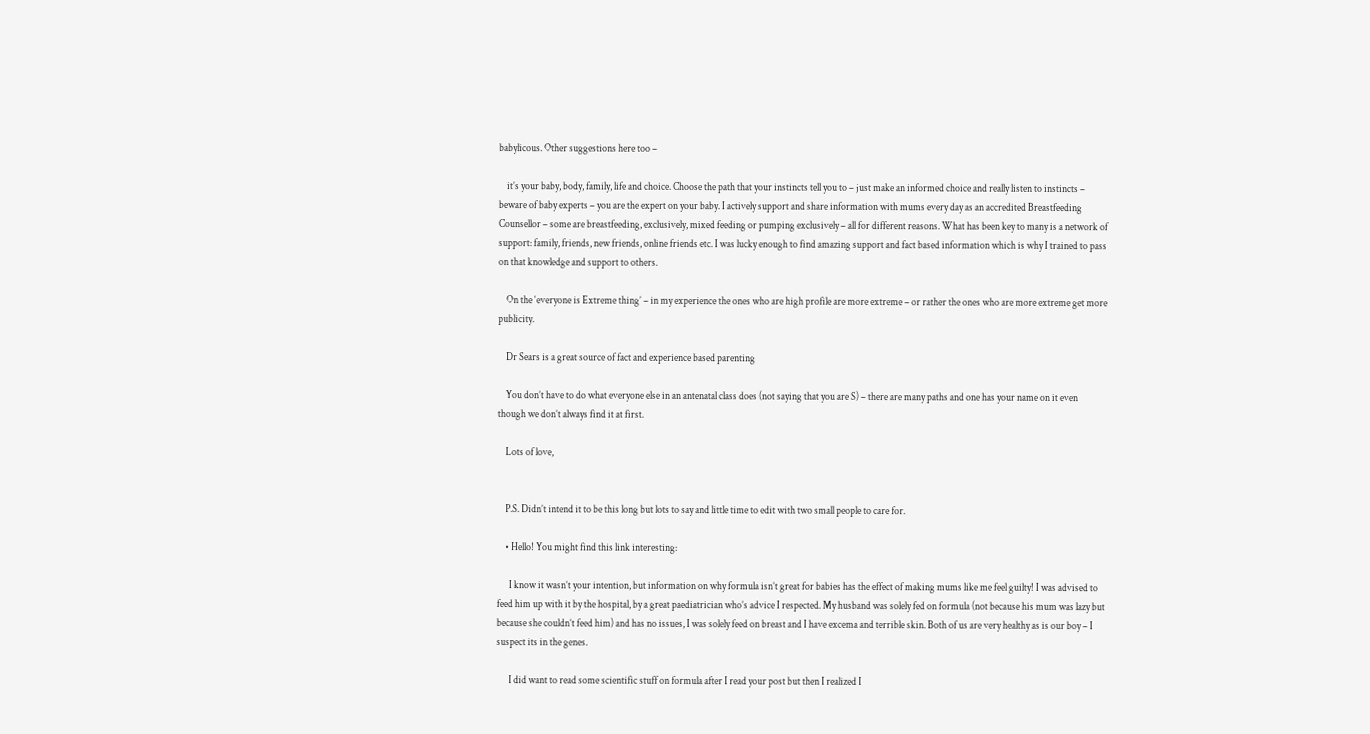babylicous. Other suggestions here too –

    it’s your baby, body, family, life and choice. Choose the path that your instincts tell you to – just make an informed choice and really listen to instincts – beware of baby experts – you are the expert on your baby. I actively support and share information with mums every day as an accredited Breastfeeding Counsellor – some are breastfeeding, exclusively, mixed feeding or pumping exclusively – all for different reasons. What has been key to many is a network of support: family, friends, new friends, online friends etc. I was lucky enough to find amazing support and fact based information which is why I trained to pass on that knowledge and support to others.

    On the ‘everyone is Extreme thing’ – in my experience the ones who are high profile are more extreme – or rather the ones who are more extreme get more publicity.

    Dr Sears is a great source of fact and experience based parenting

    You don’t have to do what everyone else in an antenatal class does (not saying that you are S) – there are many paths and one has your name on it even though we don’t always find it at first.

    Lots of love,


    P.S. Didn’t intend it to be this long but lots to say and little time to edit with two small people to care for.

    • Hello! You might find this link interesting:

      I know it wasn’t your intention, but information on why formula isn’t great for babies has the effect of making mums like me feel guilty! I was advised to feed him up with it by the hospital, by a great paediatrician who’s advice I respected. My husband was solely fed on formula (not because his mum was lazy but because she couldn’t feed him) and has no issues, I was solely feed on breast and I have excema and terrible skin. Both of us are very healthy as is our boy – I suspect its in the genes.

      I did want to read some scientific stuff on formula after I read your post but then I realized I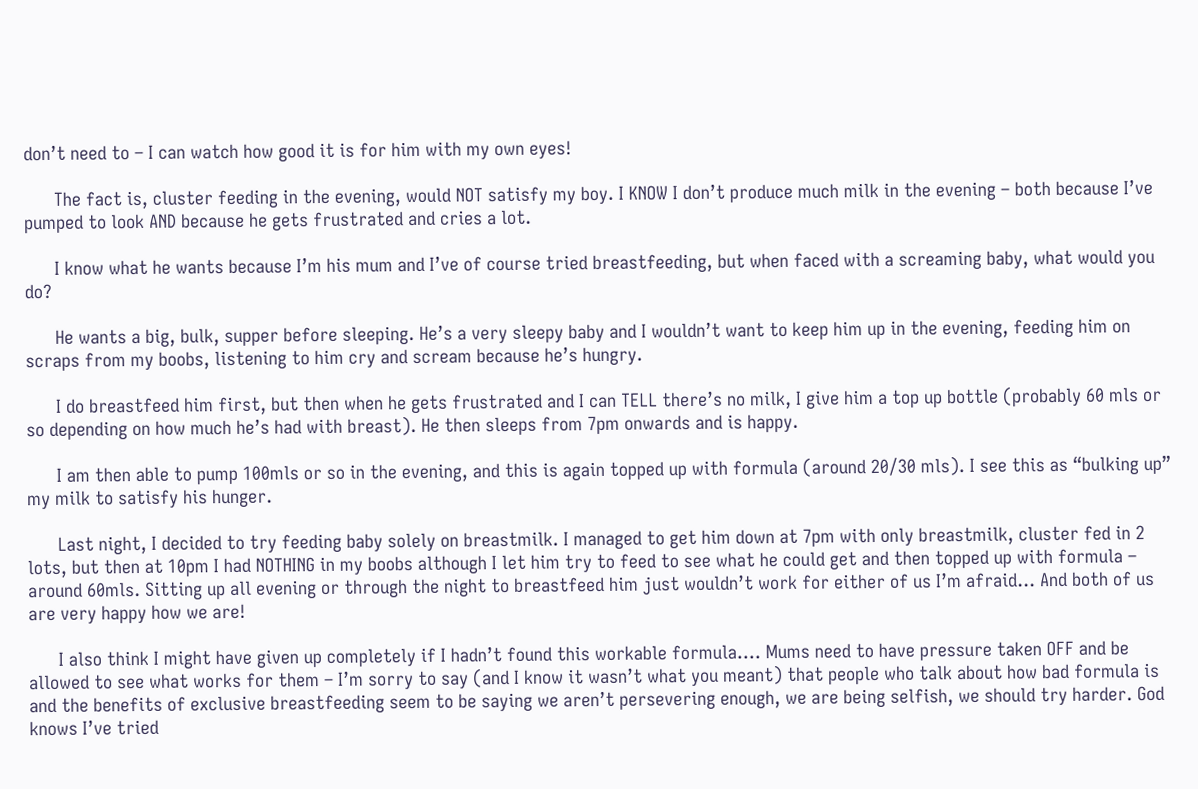don’t need to – I can watch how good it is for him with my own eyes!

      The fact is, cluster feeding in the evening, would NOT satisfy my boy. I KNOW I don’t produce much milk in the evening – both because I’ve pumped to look AND because he gets frustrated and cries a lot.

      I know what he wants because I’m his mum and I’ve of course tried breastfeeding, but when faced with a screaming baby, what would you do?

      He wants a big, bulk, supper before sleeping. He’s a very sleepy baby and I wouldn’t want to keep him up in the evening, feeding him on scraps from my boobs, listening to him cry and scream because he’s hungry.

      I do breastfeed him first, but then when he gets frustrated and I can TELL there’s no milk, I give him a top up bottle (probably 60 mls or so depending on how much he’s had with breast). He then sleeps from 7pm onwards and is happy.

      I am then able to pump 100mls or so in the evening, and this is again topped up with formula (around 20/30 mls). I see this as “bulking up” my milk to satisfy his hunger.

      Last night, I decided to try feeding baby solely on breastmilk. I managed to get him down at 7pm with only breastmilk, cluster fed in 2 lots, but then at 10pm I had NOTHING in my boobs although I let him try to feed to see what he could get and then topped up with formula – around 60mls. Sitting up all evening or through the night to breastfeed him just wouldn’t work for either of us I’m afraid… And both of us are very happy how we are!

      I also think I might have given up completely if I hadn’t found this workable formula…. Mums need to have pressure taken OFF and be allowed to see what works for them – I’m sorry to say (and I know it wasn’t what you meant) that people who talk about how bad formula is and the benefits of exclusive breastfeeding seem to be saying we aren’t persevering enough, we are being selfish, we should try harder. God knows I’ve tried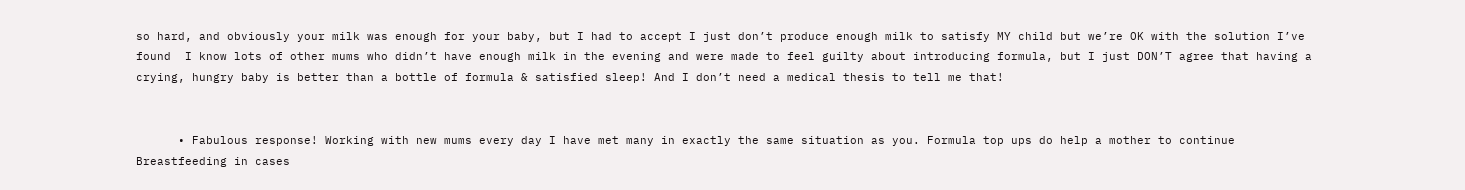so hard, and obviously your milk was enough for your baby, but I had to accept I just don’t produce enough milk to satisfy MY child but we’re OK with the solution I’ve found  I know lots of other mums who didn’t have enough milk in the evening and were made to feel guilty about introducing formula, but I just DON’T agree that having a crying, hungry baby is better than a bottle of formula & satisfied sleep! And I don’t need a medical thesis to tell me that!


      • Fabulous response! Working with new mums every day I have met many in exactly the same situation as you. Formula top ups do help a mother to continue Breastfeeding in cases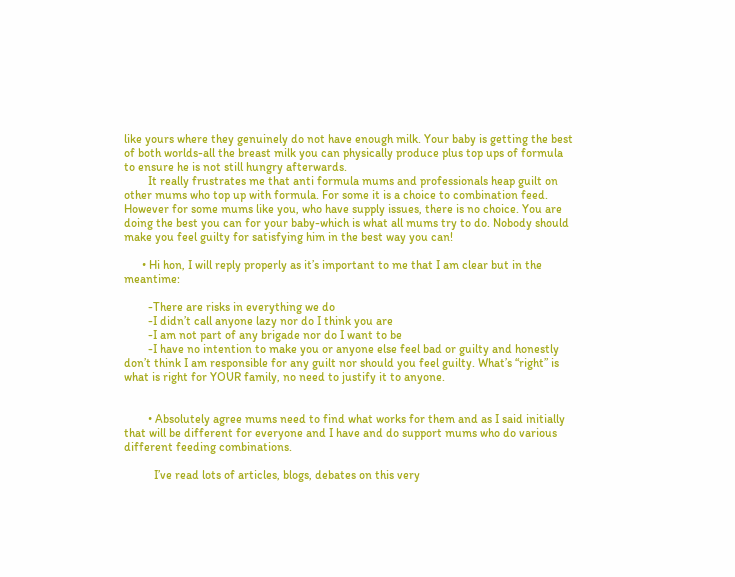like yours where they genuinely do not have enough milk. Your baby is getting the best of both worlds-all the breast milk you can physically produce plus top ups of formula to ensure he is not still hungry afterwards.
        It really frustrates me that anti formula mums and professionals heap guilt on other mums who top up with formula. For some it is a choice to combination feed. However for some mums like you, who have supply issues, there is no choice. You are doing the best you can for your baby-which is what all mums try to do. Nobody should make you feel guilty for satisfying him in the best way you can!

      • Hi hon, I will reply properly as it’s important to me that I am clear but in the meantime:

        -There are risks in everything we do
        -I didn’t call anyone lazy nor do I think you are
        -I am not part of any brigade nor do I want to be
        -I have no intention to make you or anyone else feel bad or guilty and honestly don’t think I am responsible for any guilt nor should you feel guilty. What’s “right” is what is right for YOUR family, no need to justify it to anyone.


        • Absolutely agree mums need to find what works for them and as I said initially that will be different for everyone and I have and do support mums who do various different feeding combinations.

          I’ve read lots of articles, blogs, debates on this very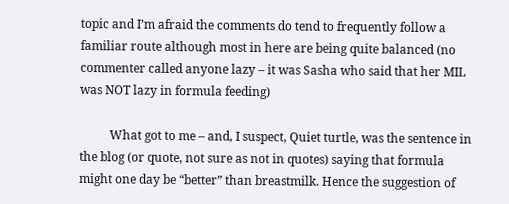topic and I’m afraid the comments do tend to frequently follow a familiar route although most in here are being quite balanced (no commenter called anyone lazy – it was Sasha who said that her MIL was NOT lazy in formula feeding)

          What got to me – and, I suspect, Quiet turtle, was the sentence in the blog (or quote, not sure as not in quotes) saying that formula might one day be “better” than breastmilk. Hence the suggestion of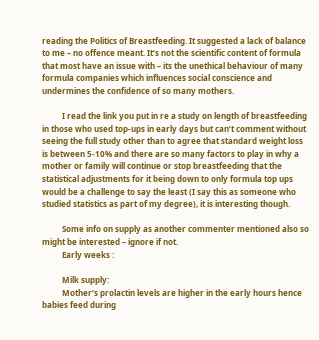reading the Politics of Breastfeeding. It suggested a lack of balance to me – no offence meant. It’s not the scientific content of formula that most have an issue with – its the unethical behaviour of many formula companies which influences social conscience and undermines the confidence of so many mothers.

          I read the link you put in re a study on length of breastfeeding in those who used top-ups in early days but can’t comment without seeing the full study other than to agree that standard weight loss is between 5-10% and there are so many factors to play in why a mother or family will continue or stop breastfeeding that the statistical adjustments for it being down to only formula top ups would be a challenge to say the least (I say this as someone who studied statistics as part of my degree), it is interesting though.

          Some info on supply as another commenter mentioned also so might be interested – ignore if not.
          Early weeks :

          Milk supply:
          Mother’s prolactin levels are higher in the early hours hence babies feed during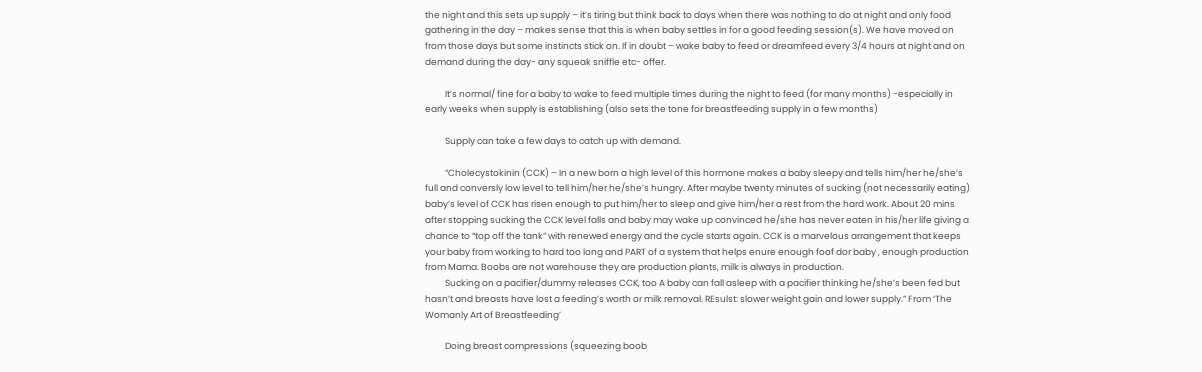the night and this sets up supply – it’s tiring but think back to days when there was nothing to do at night and only food gathering in the day – makes sense that this is when baby settles in for a good feeding session(s). We have moved on from those days but some instincts stick on. If in doubt – wake baby to feed or dreamfeed every 3/4 hours at night and on demand during the day- any squeak sniffle etc- offer.

          It’s normal/ fine for a baby to wake to feed multiple times during the night to feed (for many months) -especially in early weeks when supply is establishing (also sets the tone for breastfeeding supply in a few months)

          Supply can take a few days to catch up with demand.

          “Cholecystokinin (CCK) – In a new born a high level of this hormone makes a baby sleepy and tells him/her he/she’s full and conversly low level to tell him/her he/she’s hungry. After maybe twenty minutes of sucking (not necessarily eating) baby’s level of CCK has risen enough to put him/her to sleep and give him/her a rest from the hard work. About 20 mins after stopping sucking the CCK level falls and baby may wake up convinced he/she has never eaten in his/her life giving a chance to “top off the tank” with renewed energy and the cycle starts again. CCK is a marvelous arrangement that keeps your baby from working to hard too long and PART of a system that helps enure enough foof dor baby , enough production from Mama. Boobs are not warehouse they are production plants, milk is always in production.
          Sucking on a pacifier/dummy releases CCK, too A baby can fall asleep with a pacifier thinking he/she’s been fed but hasn’t and breasts have lost a feeding’s worth or milk removal. REsulst: slower weight gain and lower supply.” From ‘The Womanly Art of Breastfeeding’

          Doing breast compressions (squeezing boob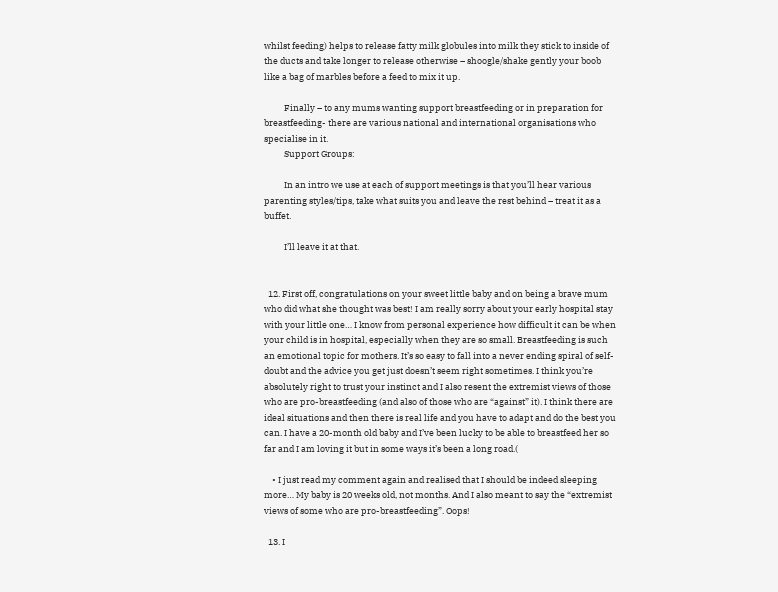whilst feeding) helps to release fatty milk globules into milk they stick to inside of the ducts and take longer to release otherwise – shoogle/shake gently your boob like a bag of marbles before a feed to mix it up.

          Finally – to any mums wanting support breastfeeding or in preparation for breastfeeding- there are various national and international organisations who specialise in it.
          Support Groups:

          In an intro we use at each of support meetings is that you’ll hear various parenting styles/tips, take what suits you and leave the rest behind – treat it as a buffet.

          I’ll leave it at that.


  12. First off, congratulations on your sweet little baby and on being a brave mum who did what she thought was best! I am really sorry about your early hospital stay with your little one… I know from personal experience how difficult it can be when your child is in hospital, especially when they are so small. Breastfeeding is such an emotional topic for mothers. It’s so easy to fall into a never ending spiral of self-doubt and the advice you get just doesn’t seem right sometimes. I think you’re absolutely right to trust your instinct and I also resent the extremist views of those who are pro-breastfeeding (and also of those who are “against” it). I think there are ideal situations and then there is real life and you have to adapt and do the best you can. I have a 20-month old baby and I’ve been lucky to be able to breastfeed her so far and I am loving it but in some ways it’s been a long road.(

    • I just read my comment again and realised that I should be indeed sleeping more… My baby is 20 weeks old, not months. And I also meant to say the “extremist views of some who are pro-breastfeeding”. Oops!

  13. I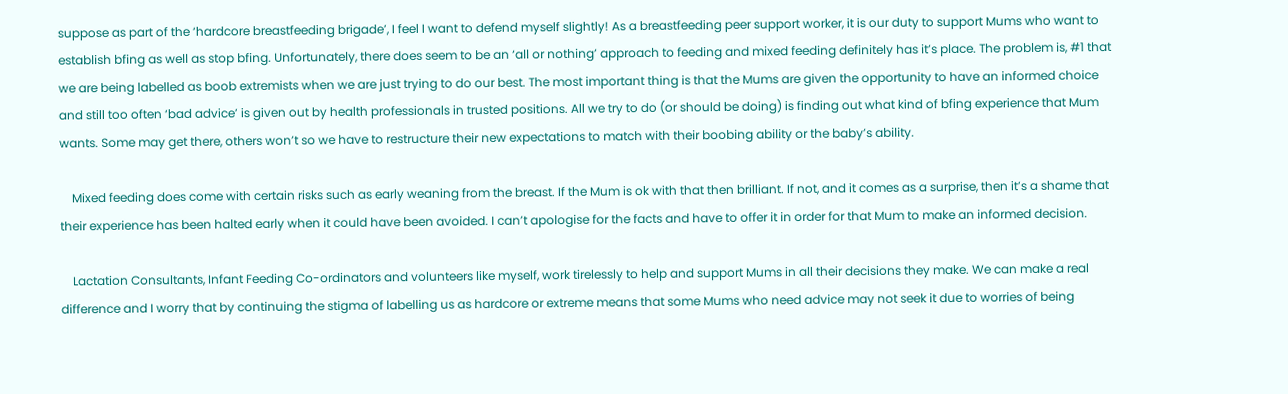suppose as part of the ‘hardcore breastfeeding brigade’, I feel I want to defend myself slightly! As a breastfeeding peer support worker, it is our duty to support Mums who want to establish bfing as well as stop bfing. Unfortunately, there does seem to be an ‘all or nothing’ approach to feeding and mixed feeding definitely has it’s place. The problem is, #1 that we are being labelled as boob extremists when we are just trying to do our best. The most important thing is that the Mums are given the opportunity to have an informed choice and still too often ‘bad advice’ is given out by health professionals in trusted positions. All we try to do (or should be doing) is finding out what kind of bfing experience that Mum wants. Some may get there, others won’t so we have to restructure their new expectations to match with their boobing ability or the baby’s ability.

    Mixed feeding does come with certain risks such as early weaning from the breast. If the Mum is ok with that then brilliant. If not, and it comes as a surprise, then it’s a shame that their experience has been halted early when it could have been avoided. I can’t apologise for the facts and have to offer it in order for that Mum to make an informed decision.

    Lactation Consultants, Infant Feeding Co-ordinators and volunteers like myself, work tirelessly to help and support Mums in all their decisions they make. We can make a real difference and I worry that by continuing the stigma of labelling us as hardcore or extreme means that some Mums who need advice may not seek it due to worries of being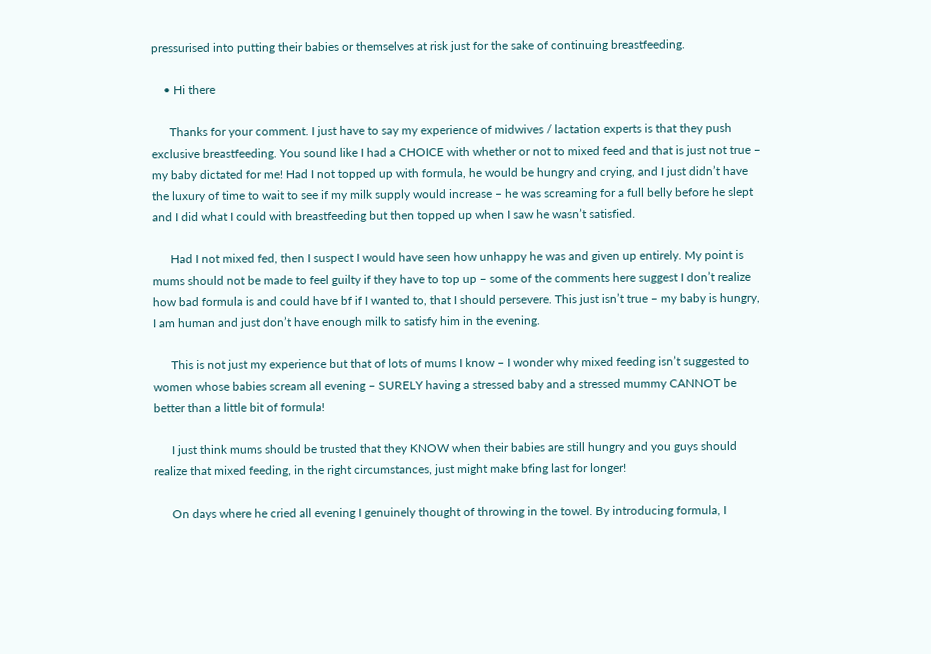pressurised into putting their babies or themselves at risk just for the sake of continuing breastfeeding.

    • Hi there

      Thanks for your comment. I just have to say my experience of midwives / lactation experts is that they push exclusive breastfeeding. You sound like I had a CHOICE with whether or not to mixed feed and that is just not true – my baby dictated for me! Had I not topped up with formula, he would be hungry and crying, and I just didn’t have the luxury of time to wait to see if my milk supply would increase – he was screaming for a full belly before he slept and I did what I could with breastfeeding but then topped up when I saw he wasn’t satisfied.

      Had I not mixed fed, then I suspect I would have seen how unhappy he was and given up entirely. My point is mums should not be made to feel guilty if they have to top up – some of the comments here suggest I don’t realize how bad formula is and could have bf if I wanted to, that I should persevere. This just isn’t true – my baby is hungry, I am human and just don’t have enough milk to satisfy him in the evening.

      This is not just my experience but that of lots of mums I know – I wonder why mixed feeding isn’t suggested to women whose babies scream all evening – SURELY having a stressed baby and a stressed mummy CANNOT be better than a little bit of formula!

      I just think mums should be trusted that they KNOW when their babies are still hungry and you guys should realize that mixed feeding, in the right circumstances, just might make bfing last for longer!

      On days where he cried all evening I genuinely thought of throwing in the towel. By introducing formula, I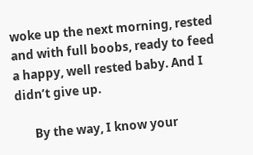woke up the next morning, rested and with full boobs, ready to feed a happy, well rested baby. And I didn’t give up.

      By the way, I know your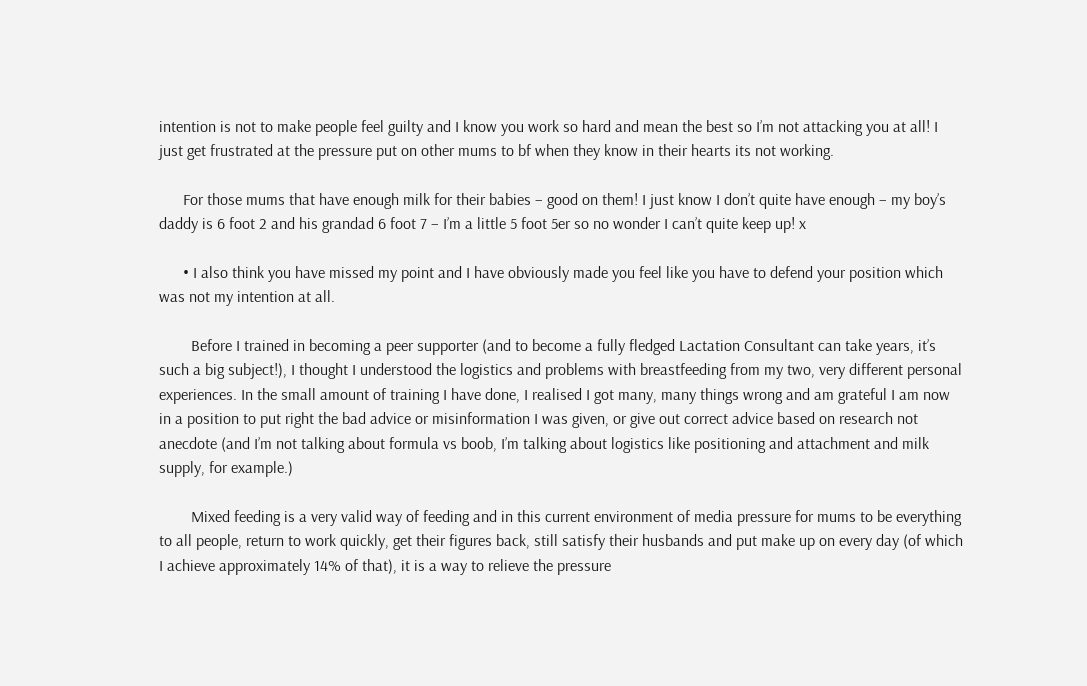intention is not to make people feel guilty and I know you work so hard and mean the best so I’m not attacking you at all! I just get frustrated at the pressure put on other mums to bf when they know in their hearts its not working.

      For those mums that have enough milk for their babies – good on them! I just know I don’t quite have enough – my boy’s daddy is 6 foot 2 and his grandad 6 foot 7 – I’m a little 5 foot 5er so no wonder I can’t quite keep up! x

      • I also think you have missed my point and I have obviously made you feel like you have to defend your position which was not my intention at all.

        Before I trained in becoming a peer supporter (and to become a fully fledged Lactation Consultant can take years, it’s such a big subject!), I thought I understood the logistics and problems with breastfeeding from my two, very different personal experiences. In the small amount of training I have done, I realised I got many, many things wrong and am grateful I am now in a position to put right the bad advice or misinformation I was given, or give out correct advice based on research not anecdote (and I’m not talking about formula vs boob, I’m talking about logistics like positioning and attachment and milk supply, for example.)

        Mixed feeding is a very valid way of feeding and in this current environment of media pressure for mums to be everything to all people, return to work quickly, get their figures back, still satisfy their husbands and put make up on every day (of which I achieve approximately 14% of that), it is a way to relieve the pressure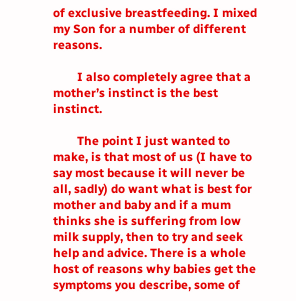of exclusive breastfeeding. I mixed my Son for a number of different reasons.

        I also completely agree that a mother’s instinct is the best instinct.

        The point I just wanted to make, is that most of us (I have to say most because it will never be all, sadly) do want what is best for mother and baby and if a mum thinks she is suffering from low milk supply, then to try and seek help and advice. There is a whole host of reasons why babies get the symptoms you describe, some of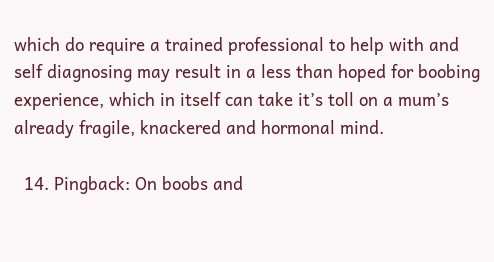which do require a trained professional to help with and self diagnosing may result in a less than hoped for boobing experience, which in itself can take it’s toll on a mum’s already fragile, knackered and hormonal mind.

  14. Pingback: On boobs and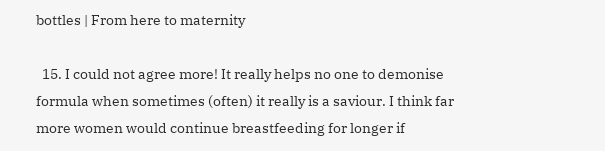bottles | From here to maternity

  15. I could not agree more! It really helps no one to demonise formula when sometimes (often) it really is a saviour. I think far more women would continue breastfeeding for longer if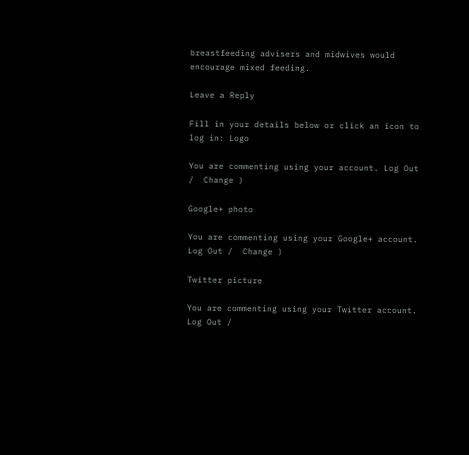breastfeeding advisers and midwives would encourage mixed feeding.

Leave a Reply

Fill in your details below or click an icon to log in: Logo

You are commenting using your account. Log Out /  Change )

Google+ photo

You are commenting using your Google+ account. Log Out /  Change )

Twitter picture

You are commenting using your Twitter account. Log Out /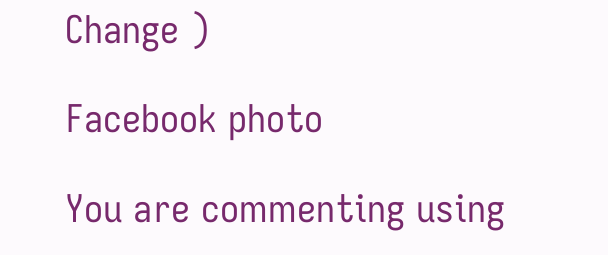Change )

Facebook photo

You are commenting using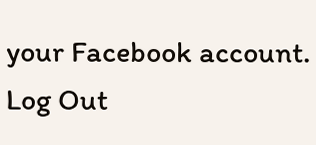your Facebook account. Log Out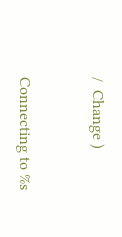/  Change )


Connecting to %s